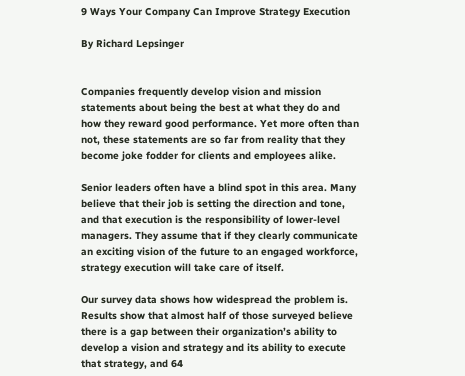9 Ways Your Company Can Improve Strategy Execution

By Richard Lepsinger


Companies frequently develop vision and mission statements about being the best at what they do and how they reward good performance. Yet more often than not, these statements are so far from reality that they become joke fodder for clients and employees alike.

Senior leaders often have a blind spot in this area. Many believe that their job is setting the direction and tone, and that execution is the responsibility of lower-level managers. They assume that if they clearly communicate an exciting vision of the future to an engaged workforce, strategy execution will take care of itself.

Our survey data shows how widespread the problem is. Results show that almost half of those surveyed believe there is a gap between their organization’s ability to develop a vision and strategy and its ability to execute that strategy, and 64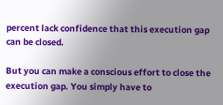percent lack confidence that this execution gap can be closed.

But you can make a conscious effort to close the execution gap. You simply have to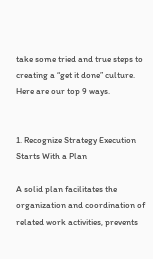take some tried and true steps to creating a “get it done” culture. Here are our top 9 ways.


1. Recognize Strategy Execution Starts With a Plan

A solid plan facilitates the organization and coordination of related work activities, prevents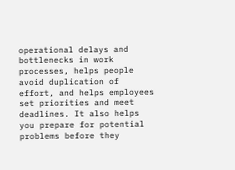operational delays and bottlenecks in work processes, helps people avoid duplication of effort, and helps employees set priorities and meet deadlines. It also helps you prepare for potential problems before they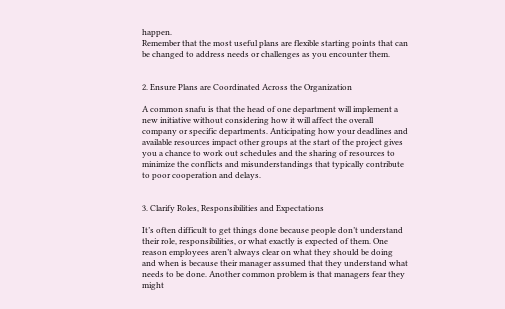happen.
Remember that the most useful plans are flexible starting points that can be changed to address needs or challenges as you encounter them.


2. Ensure Plans are Coordinated Across the Organization

A common snafu is that the head of one department will implement a new initiative without considering how it will affect the overall company or specific departments. Anticipating how your deadlines and available resources impact other groups at the start of the project gives you a chance to work out schedules and the sharing of resources to minimize the conflicts and misunderstandings that typically contribute to poor cooperation and delays.


3. Clarify Roles, Responsibilities and Expectations

It’s often difficult to get things done because people don’t understand their role, responsibilities, or what exactly is expected of them. One reason employees aren’t always clear on what they should be doing and when is because their manager assumed that they understand what needs to be done. Another common problem is that managers fear they might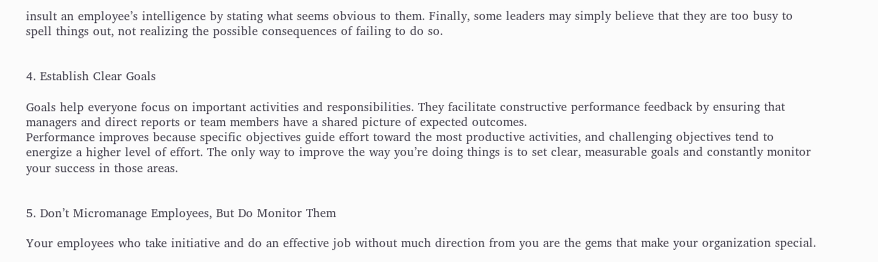insult an employee’s intelligence by stating what seems obvious to them. Finally, some leaders may simply believe that they are too busy to spell things out, not realizing the possible consequences of failing to do so.


4. Establish Clear Goals

Goals help everyone focus on important activities and responsibilities. They facilitate constructive performance feedback by ensuring that managers and direct reports or team members have a shared picture of expected outcomes.
Performance improves because specific objectives guide effort toward the most productive activities, and challenging objectives tend to energize a higher level of effort. The only way to improve the way you’re doing things is to set clear, measurable goals and constantly monitor your success in those areas.


5. Don’t Micromanage Employees, But Do Monitor Them

Your employees who take initiative and do an effective job without much direction from you are the gems that make your organization special.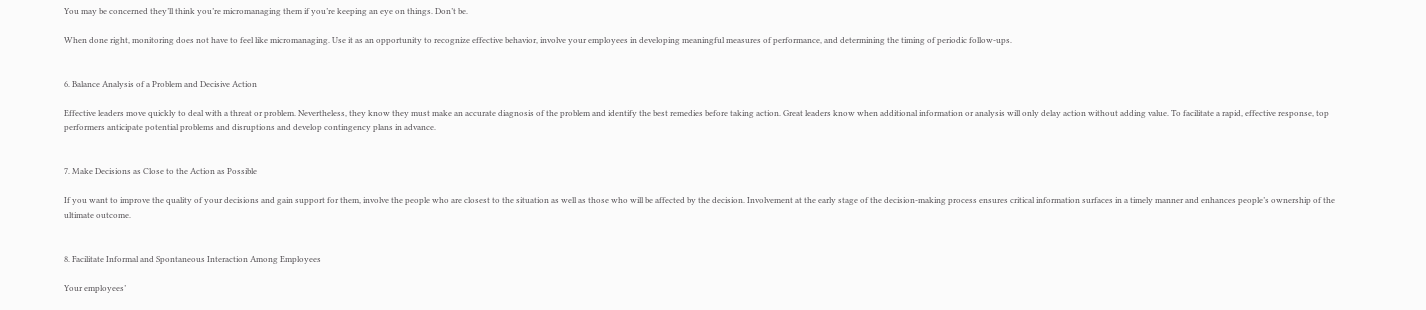You may be concerned they’ll think you’re micromanaging them if you’re keeping an eye on things. Don’t be.

When done right, monitoring does not have to feel like micromanaging. Use it as an opportunity to recognize effective behavior, involve your employees in developing meaningful measures of performance, and determining the timing of periodic follow-ups.


6. Balance Analysis of a Problem and Decisive Action

Effective leaders move quickly to deal with a threat or problem. Nevertheless, they know they must make an accurate diagnosis of the problem and identify the best remedies before taking action. Great leaders know when additional information or analysis will only delay action without adding value. To facilitate a rapid, effective response, top performers anticipate potential problems and disruptions and develop contingency plans in advance.


7. Make Decisions as Close to the Action as Possible

If you want to improve the quality of your decisions and gain support for them, involve the people who are closest to the situation as well as those who will be affected by the decision. Involvement at the early stage of the decision-making process ensures critical information surfaces in a timely manner and enhances people’s ownership of the ultimate outcome.


8. Facilitate Informal and Spontaneous Interaction Among Employees

Your employees’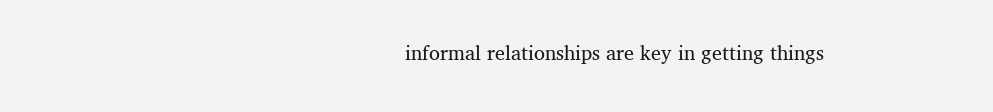informal relationships are key in getting things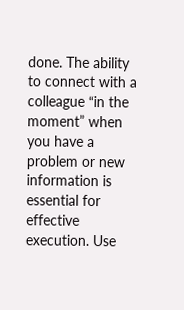done. The ability to connect with a colleague “in the moment” when you have a problem or new information is essential for effective execution. Use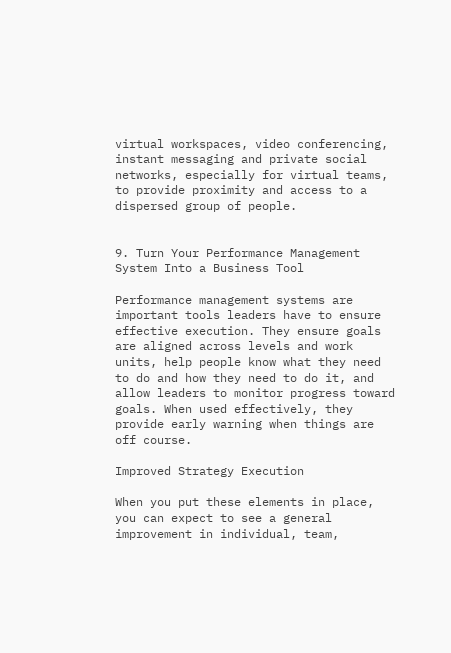virtual workspaces, video conferencing, instant messaging and private social networks, especially for virtual teams, to provide proximity and access to a dispersed group of people.


9. Turn Your Performance Management System Into a Business Tool

Performance management systems are important tools leaders have to ensure effective execution. They ensure goals are aligned across levels and work units, help people know what they need to do and how they need to do it, and allow leaders to monitor progress toward goals. When used effectively, they provide early warning when things are off course.

Improved Strategy Execution

When you put these elements in place, you can expect to see a general improvement in individual, team,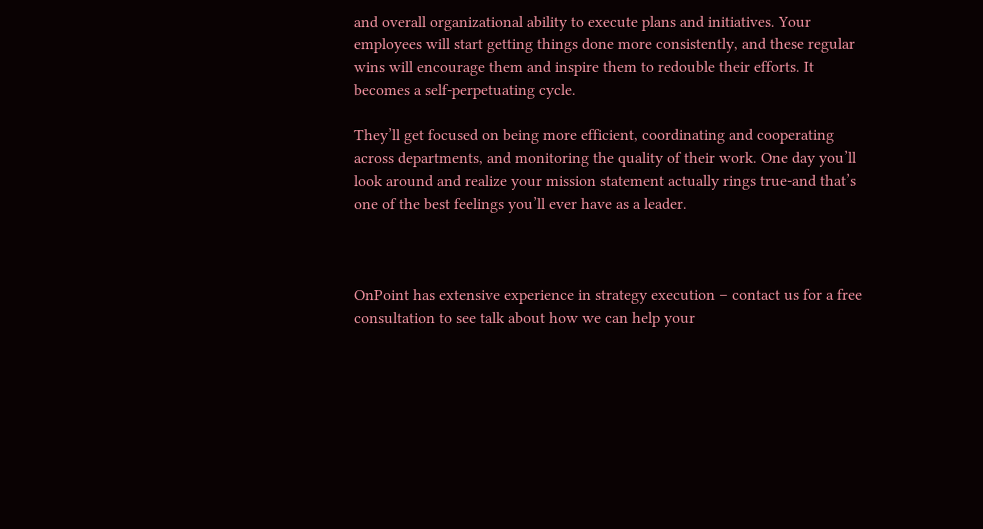and overall organizational ability to execute plans and initiatives. Your employees will start getting things done more consistently, and these regular wins will encourage them and inspire them to redouble their efforts. It becomes a self-perpetuating cycle.

They’ll get focused on being more efficient, coordinating and cooperating across departments, and monitoring the quality of their work. One day you’ll look around and realize your mission statement actually rings true-and that’s one of the best feelings you’ll ever have as a leader.



OnPoint has extensive experience in strategy execution – contact us for a free consultation to see talk about how we can help your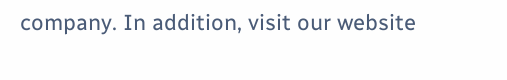company. In addition, visit our website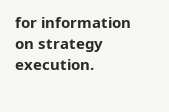for information on strategy execution.